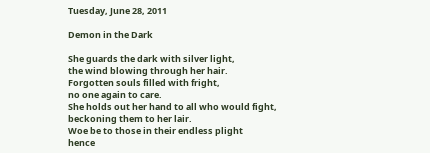Tuesday, June 28, 2011

Demon in the Dark

She guards the dark with silver light,
the wind blowing through her hair.
Forgotten souls filled with fright,
no one again to care.
She holds out her hand to all who would fight,
beckoning them to her lair.
Woe be to those in their endless plight
hence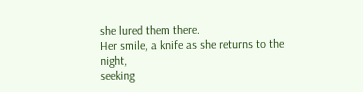she lured them there.
Her smile, a knife as she returns to the night,
seeking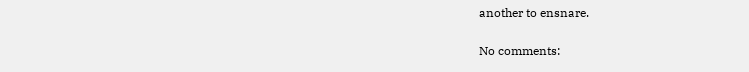another to ensnare.

No comments: